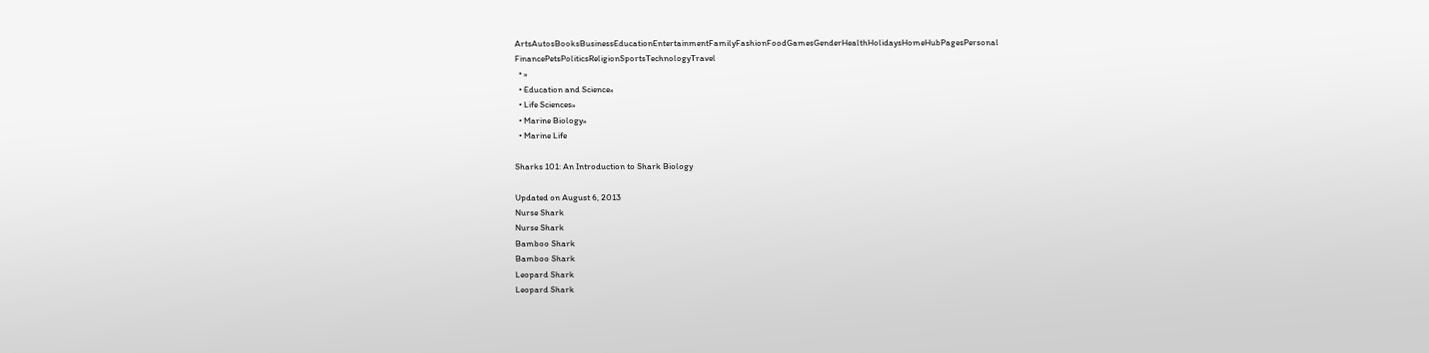ArtsAutosBooksBusinessEducationEntertainmentFamilyFashionFoodGamesGenderHealthHolidaysHomeHubPagesPersonal FinancePetsPoliticsReligionSportsTechnologyTravel
  • »
  • Education and Science»
  • Life Sciences»
  • Marine Biology»
  • Marine Life

Sharks 101: An Introduction to Shark Biology

Updated on August 6, 2013
Nurse Shark
Nurse Shark
Bamboo Shark
Bamboo Shark
Leopard Shark
Leopard Shark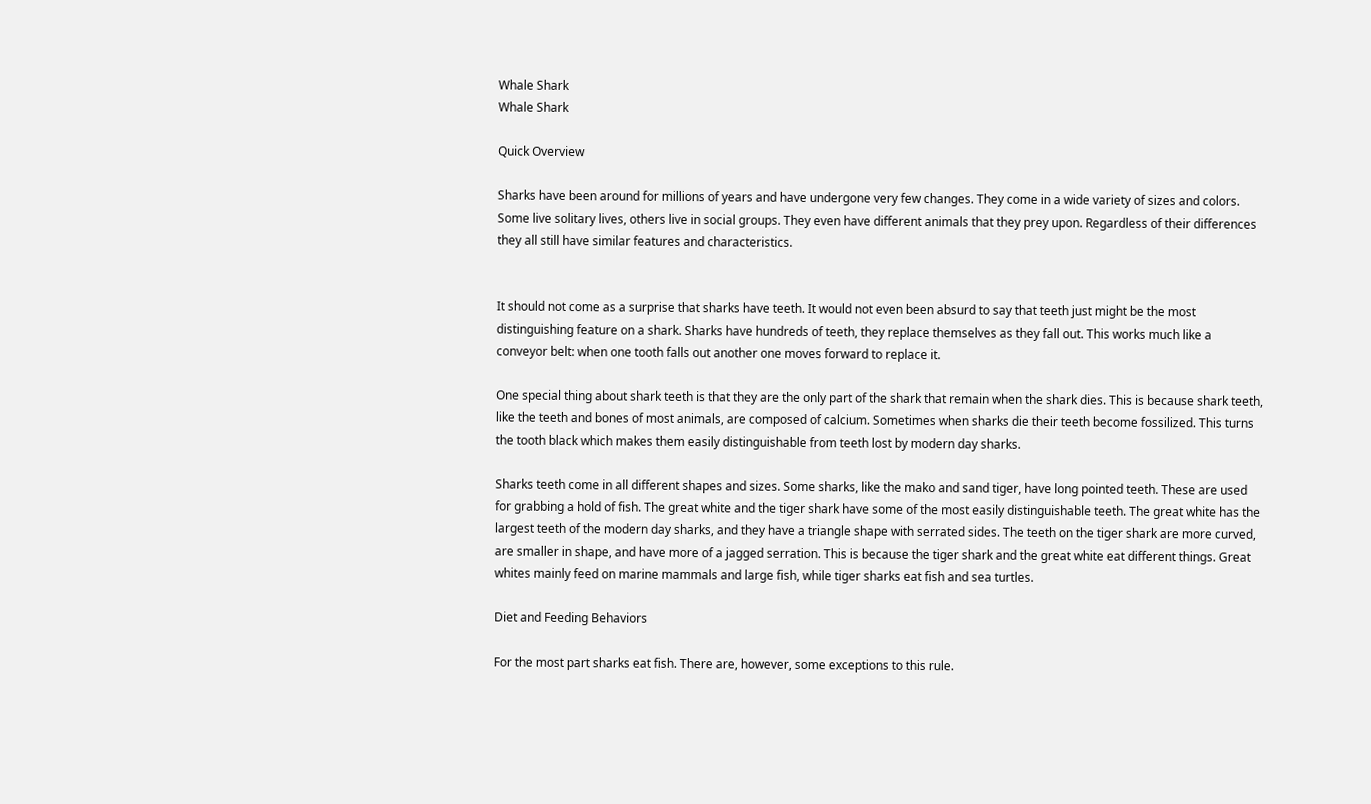Whale Shark
Whale Shark

Quick Overview

Sharks have been around for millions of years and have undergone very few changes. They come in a wide variety of sizes and colors. Some live solitary lives, others live in social groups. They even have different animals that they prey upon. Regardless of their differences they all still have similar features and characteristics.


It should not come as a surprise that sharks have teeth. It would not even been absurd to say that teeth just might be the most distinguishing feature on a shark. Sharks have hundreds of teeth, they replace themselves as they fall out. This works much like a conveyor belt: when one tooth falls out another one moves forward to replace it.

One special thing about shark teeth is that they are the only part of the shark that remain when the shark dies. This is because shark teeth, like the teeth and bones of most animals, are composed of calcium. Sometimes when sharks die their teeth become fossilized. This turns the tooth black which makes them easily distinguishable from teeth lost by modern day sharks.

Sharks teeth come in all different shapes and sizes. Some sharks, like the mako and sand tiger, have long pointed teeth. These are used for grabbing a hold of fish. The great white and the tiger shark have some of the most easily distinguishable teeth. The great white has the largest teeth of the modern day sharks, and they have a triangle shape with serrated sides. The teeth on the tiger shark are more curved, are smaller in shape, and have more of a jagged serration. This is because the tiger shark and the great white eat different things. Great whites mainly feed on marine mammals and large fish, while tiger sharks eat fish and sea turtles.

Diet and Feeding Behaviors

For the most part sharks eat fish. There are, however, some exceptions to this rule.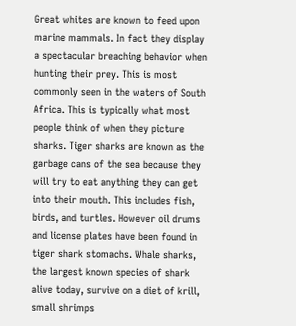Great whites are known to feed upon marine mammals. In fact they display a spectacular breaching behavior when hunting their prey. This is most commonly seen in the waters of South Africa. This is typically what most people think of when they picture sharks. Tiger sharks are known as the garbage cans of the sea because they will try to eat anything they can get into their mouth. This includes fish, birds, and turtles. However oil drums and license plates have been found in tiger shark stomachs. Whale sharks, the largest known species of shark alive today, survive on a diet of krill, small shrimps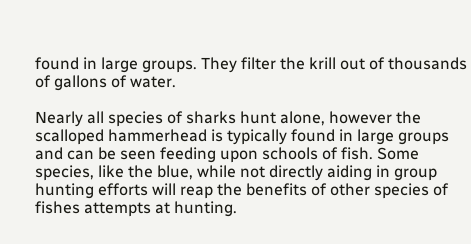found in large groups. They filter the krill out of thousands of gallons of water.

Nearly all species of sharks hunt alone, however the scalloped hammerhead is typically found in large groups and can be seen feeding upon schools of fish. Some species, like the blue, while not directly aiding in group hunting efforts will reap the benefits of other species of fishes attempts at hunting.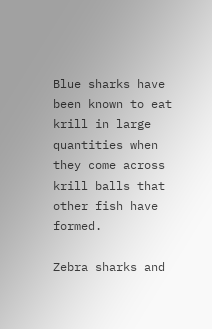Blue sharks have been known to eat krill in large quantities when they come across krill balls that other fish have formed.

Zebra sharks and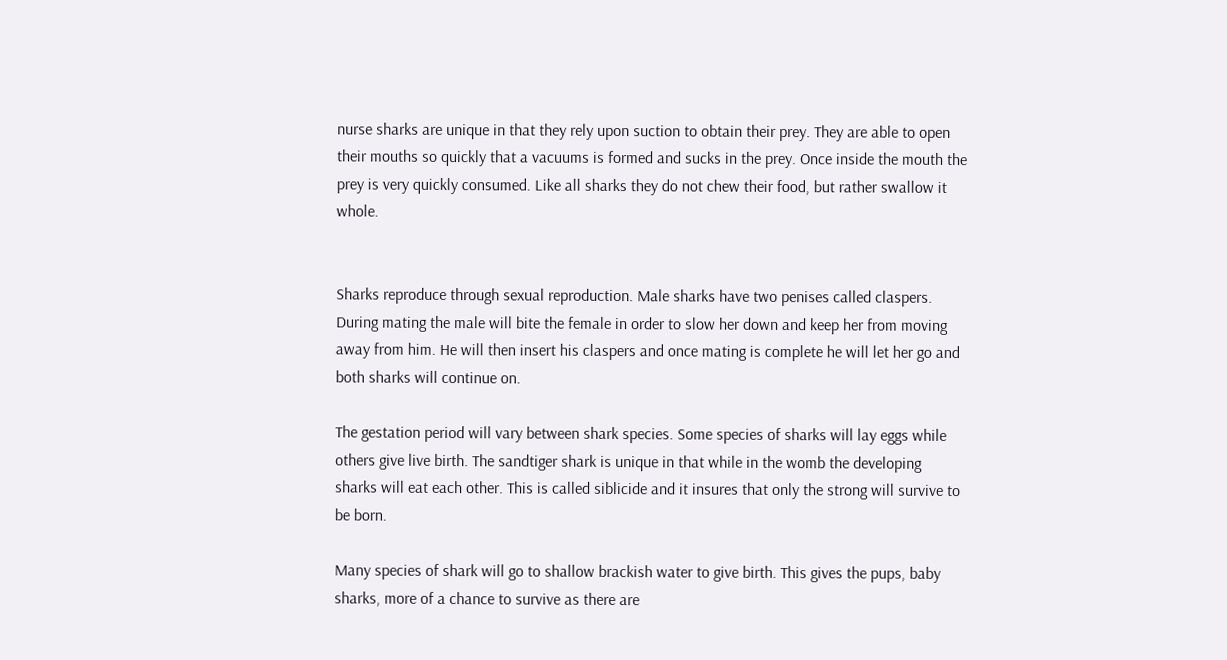nurse sharks are unique in that they rely upon suction to obtain their prey. They are able to open their mouths so quickly that a vacuums is formed and sucks in the prey. Once inside the mouth the prey is very quickly consumed. Like all sharks they do not chew their food, but rather swallow it whole.


Sharks reproduce through sexual reproduction. Male sharks have two penises called claspers. During mating the male will bite the female in order to slow her down and keep her from moving away from him. He will then insert his claspers and once mating is complete he will let her go and both sharks will continue on.

The gestation period will vary between shark species. Some species of sharks will lay eggs while others give live birth. The sandtiger shark is unique in that while in the womb the developing sharks will eat each other. This is called siblicide and it insures that only the strong will survive to be born.

Many species of shark will go to shallow brackish water to give birth. This gives the pups, baby sharks, more of a chance to survive as there are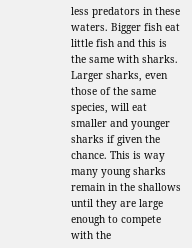less predators in these waters. Bigger fish eat little fish and this is the same with sharks. Larger sharks, even those of the same species, will eat smaller and younger sharks if given the chance. This is way many young sharks remain in the shallows until they are large enough to compete with the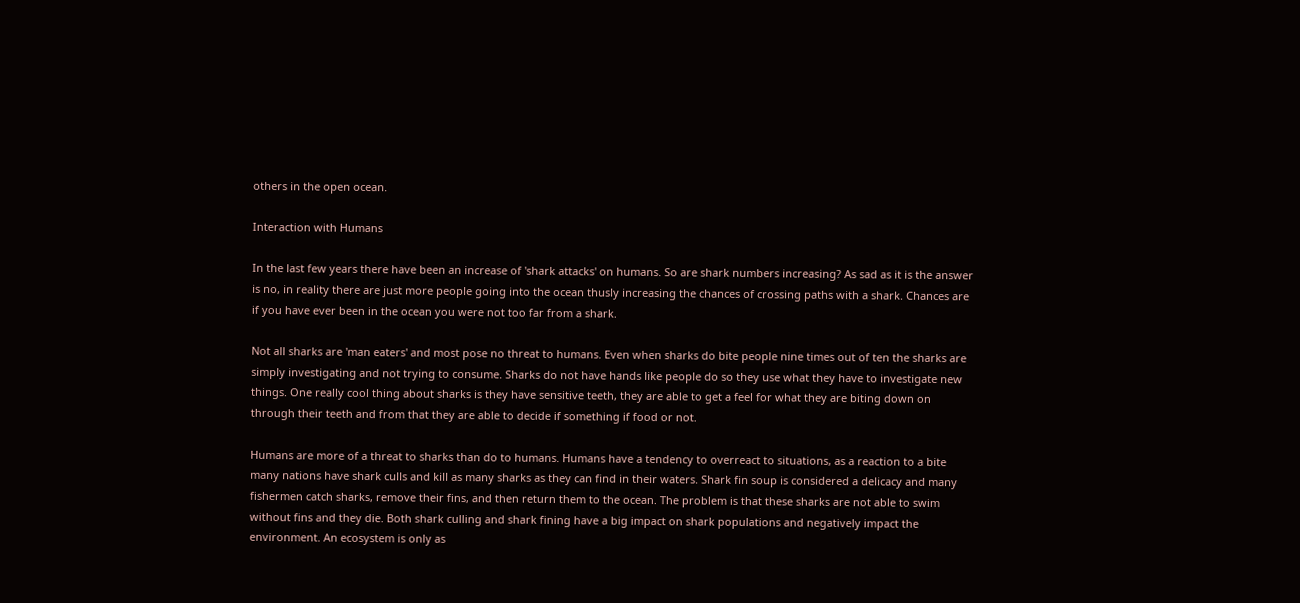others in the open ocean.

Interaction with Humans

In the last few years there have been an increase of 'shark attacks' on humans. So are shark numbers increasing? As sad as it is the answer is no, in reality there are just more people going into the ocean thusly increasing the chances of crossing paths with a shark. Chances are if you have ever been in the ocean you were not too far from a shark.

Not all sharks are 'man eaters' and most pose no threat to humans. Even when sharks do bite people nine times out of ten the sharks are simply investigating and not trying to consume. Sharks do not have hands like people do so they use what they have to investigate new things. One really cool thing about sharks is they have sensitive teeth, they are able to get a feel for what they are biting down on through their teeth and from that they are able to decide if something if food or not.

Humans are more of a threat to sharks than do to humans. Humans have a tendency to overreact to situations, as a reaction to a bite many nations have shark culls and kill as many sharks as they can find in their waters. Shark fin soup is considered a delicacy and many fishermen catch sharks, remove their fins, and then return them to the ocean. The problem is that these sharks are not able to swim without fins and they die. Both shark culling and shark fining have a big impact on shark populations and negatively impact the environment. An ecosystem is only as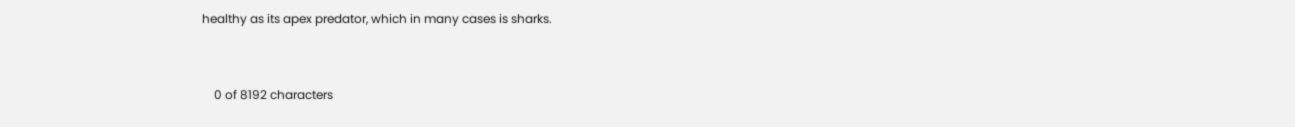healthy as its apex predator, which in many cases is sharks.


    0 of 8192 characters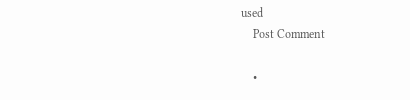used
    Post Comment

    •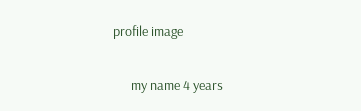profile image

      my name 4 years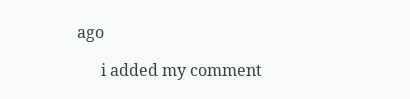ago

      i added my comment